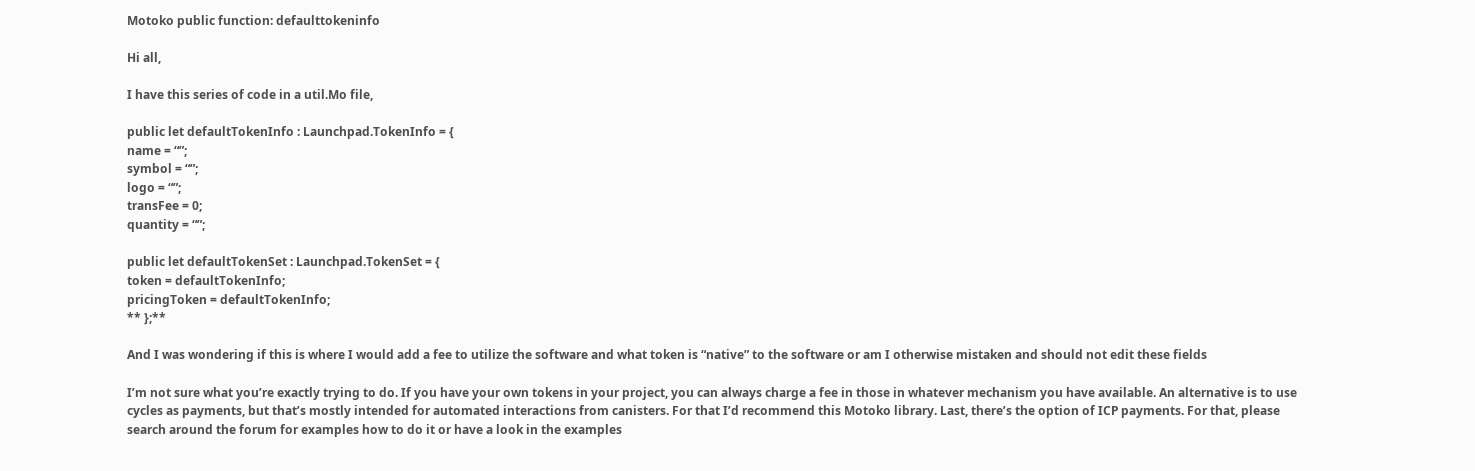Motoko public function: defaulttokeninfo

Hi all,

I have this series of code in a util.Mo file,

public let defaultTokenInfo : Launchpad.TokenInfo = {
name = “”;
symbol = “”;
logo = “”;
transFee = 0;
quantity = “”;

public let defaultTokenSet : Launchpad.TokenSet = {
token = defaultTokenInfo;
pricingToken = defaultTokenInfo;
** };**

And I was wondering if this is where I would add a fee to utilize the software and what token is “native” to the software or am I otherwise mistaken and should not edit these fields

I’m not sure what you’re exactly trying to do. If you have your own tokens in your project, you can always charge a fee in those in whatever mechanism you have available. An alternative is to use cycles as payments, but that’s mostly intended for automated interactions from canisters. For that I’d recommend this Motoko library. Last, there’s the option of ICP payments. For that, please search around the forum for examples how to do it or have a look in the examples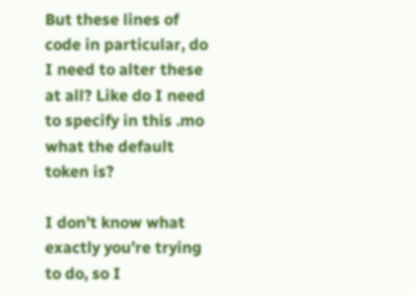But these lines of code in particular, do I need to alter these at all? Like do I need to specify in this .mo what the default token is?

I don’t know what exactly you’re trying to do, so I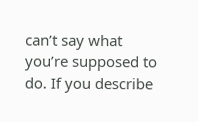can’t say what you’re supposed to do. If you describe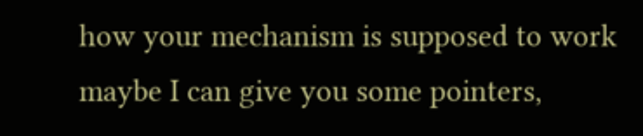how your mechanism is supposed to work maybe I can give you some pointers,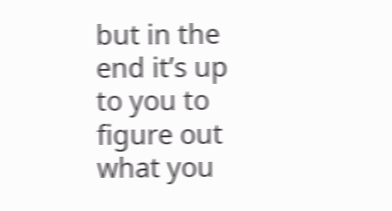but in the end it’s up to you to figure out what you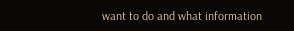want to do and what information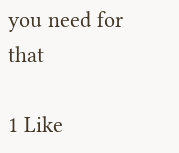you need for that

1 Like